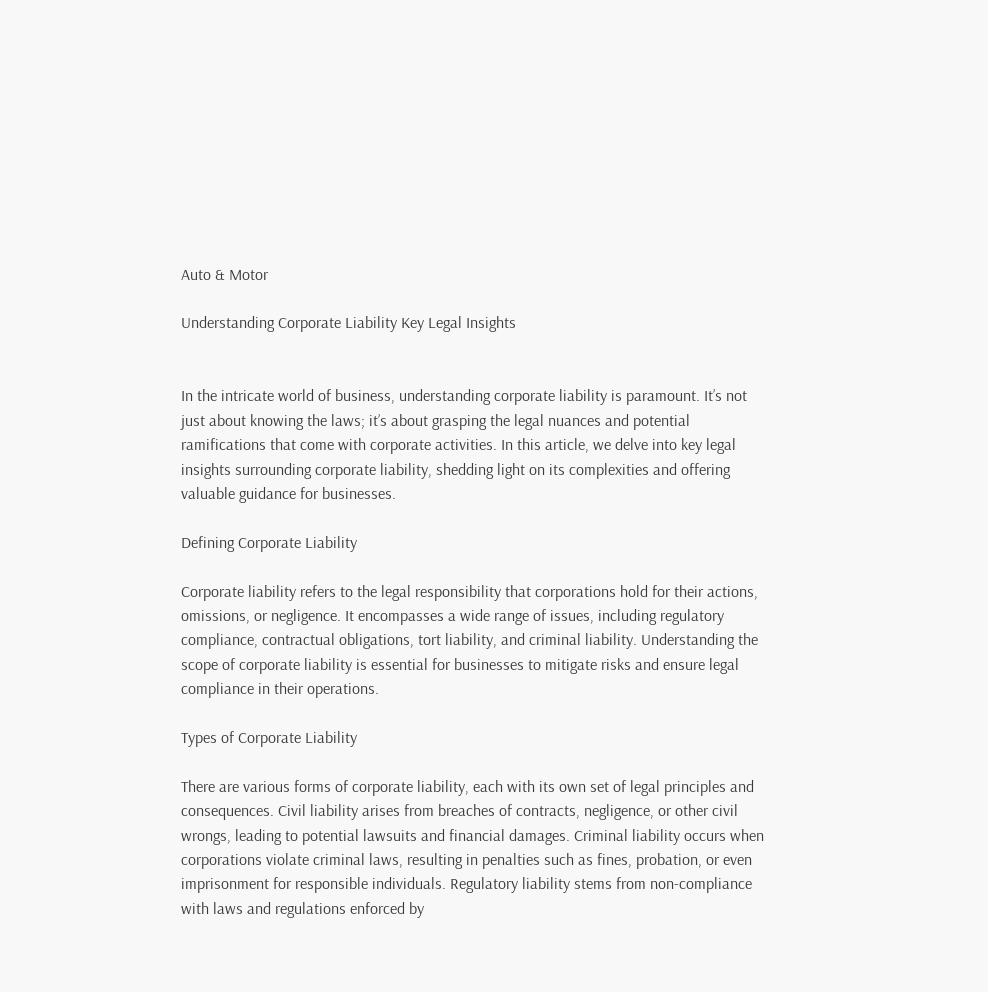Auto & Motor

Understanding Corporate Liability Key Legal Insights


In the intricate world of business, understanding corporate liability is paramount. It’s not just about knowing the laws; it’s about grasping the legal nuances and potential ramifications that come with corporate activities. In this article, we delve into key legal insights surrounding corporate liability, shedding light on its complexities and offering valuable guidance for businesses.

Defining Corporate Liability

Corporate liability refers to the legal responsibility that corporations hold for their actions, omissions, or negligence. It encompasses a wide range of issues, including regulatory compliance, contractual obligations, tort liability, and criminal liability. Understanding the scope of corporate liability is essential for businesses to mitigate risks and ensure legal compliance in their operations.

Types of Corporate Liability

There are various forms of corporate liability, each with its own set of legal principles and consequences. Civil liability arises from breaches of contracts, negligence, or other civil wrongs, leading to potential lawsuits and financial damages. Criminal liability occurs when corporations violate criminal laws, resulting in penalties such as fines, probation, or even imprisonment for responsible individuals. Regulatory liability stems from non-compliance with laws and regulations enforced by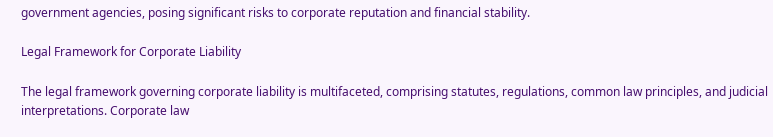government agencies, posing significant risks to corporate reputation and financial stability.

Legal Framework for Corporate Liability

The legal framework governing corporate liability is multifaceted, comprising statutes, regulations, common law principles, and judicial interpretations. Corporate law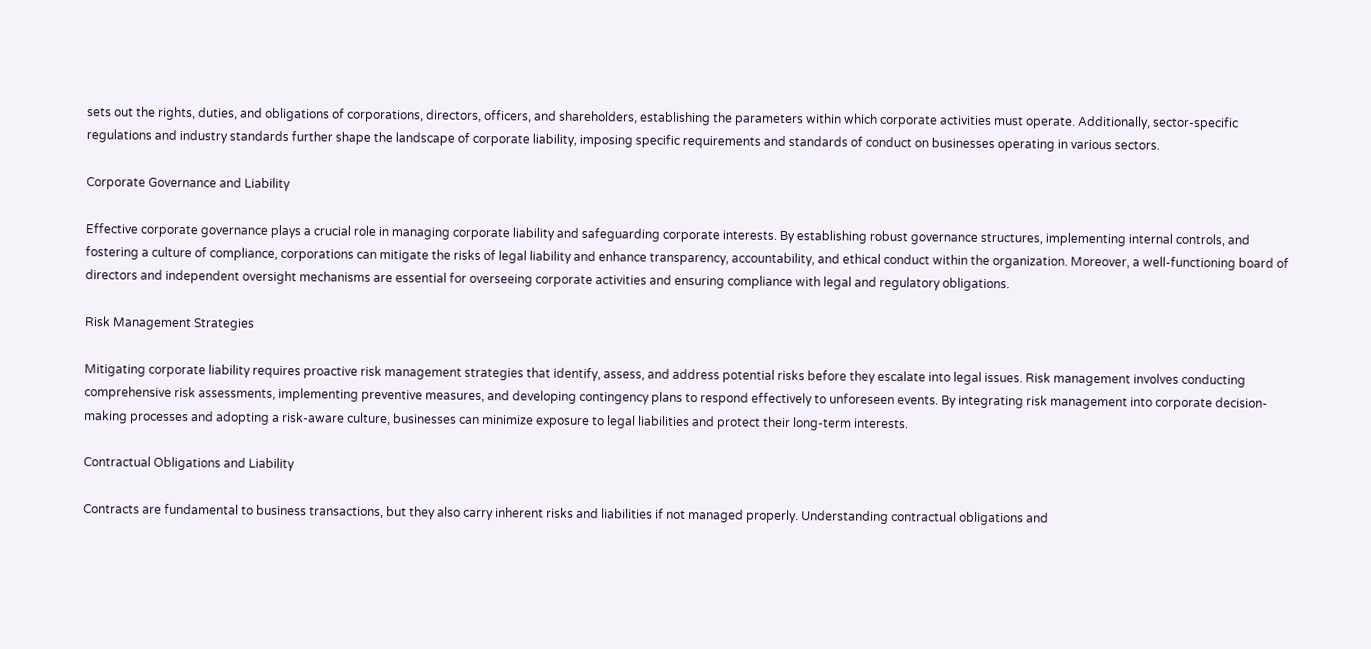sets out the rights, duties, and obligations of corporations, directors, officers, and shareholders, establishing the parameters within which corporate activities must operate. Additionally, sector-specific regulations and industry standards further shape the landscape of corporate liability, imposing specific requirements and standards of conduct on businesses operating in various sectors.

Corporate Governance and Liability

Effective corporate governance plays a crucial role in managing corporate liability and safeguarding corporate interests. By establishing robust governance structures, implementing internal controls, and fostering a culture of compliance, corporations can mitigate the risks of legal liability and enhance transparency, accountability, and ethical conduct within the organization. Moreover, a well-functioning board of directors and independent oversight mechanisms are essential for overseeing corporate activities and ensuring compliance with legal and regulatory obligations.

Risk Management Strategies

Mitigating corporate liability requires proactive risk management strategies that identify, assess, and address potential risks before they escalate into legal issues. Risk management involves conducting comprehensive risk assessments, implementing preventive measures, and developing contingency plans to respond effectively to unforeseen events. By integrating risk management into corporate decision-making processes and adopting a risk-aware culture, businesses can minimize exposure to legal liabilities and protect their long-term interests.

Contractual Obligations and Liability

Contracts are fundamental to business transactions, but they also carry inherent risks and liabilities if not managed properly. Understanding contractual obligations and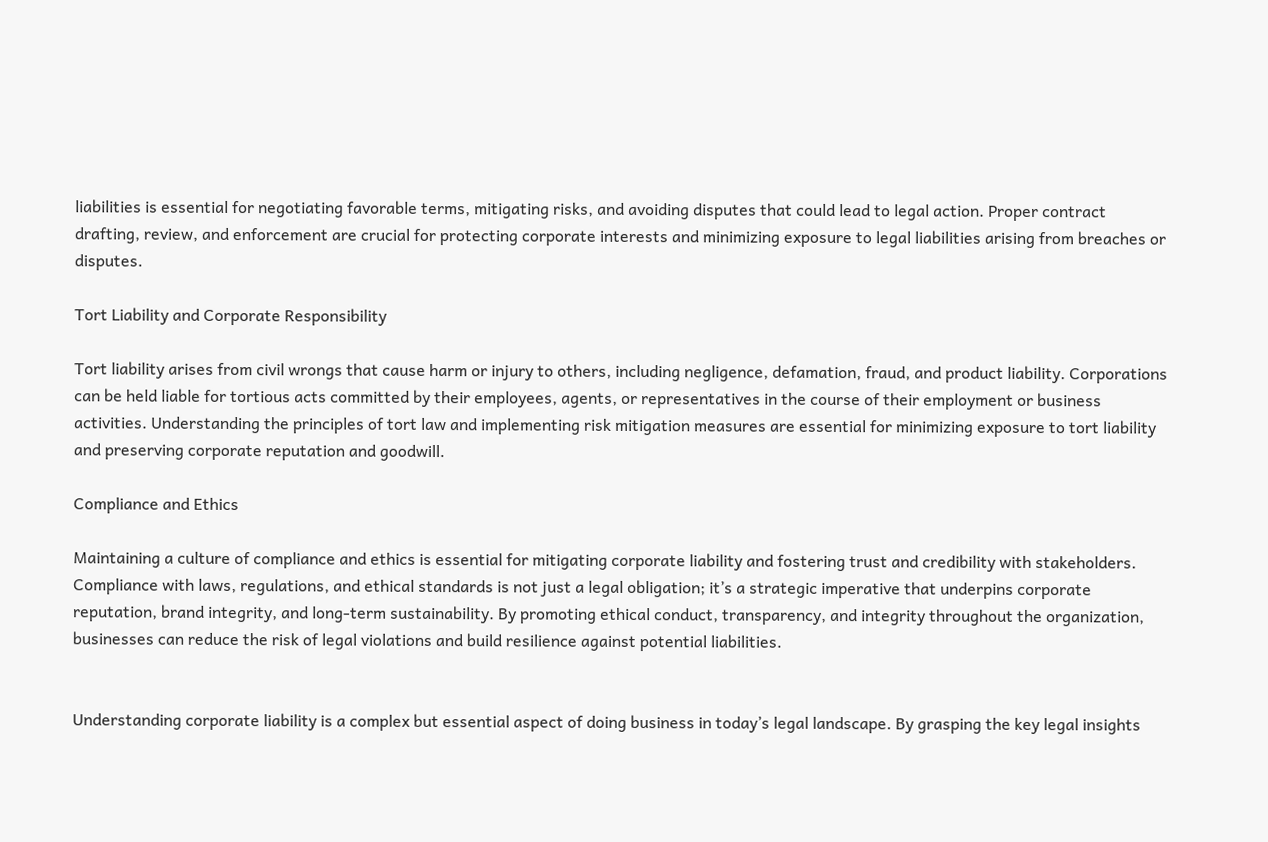liabilities is essential for negotiating favorable terms, mitigating risks, and avoiding disputes that could lead to legal action. Proper contract drafting, review, and enforcement are crucial for protecting corporate interests and minimizing exposure to legal liabilities arising from breaches or disputes.

Tort Liability and Corporate Responsibility

Tort liability arises from civil wrongs that cause harm or injury to others, including negligence, defamation, fraud, and product liability. Corporations can be held liable for tortious acts committed by their employees, agents, or representatives in the course of their employment or business activities. Understanding the principles of tort law and implementing risk mitigation measures are essential for minimizing exposure to tort liability and preserving corporate reputation and goodwill.

Compliance and Ethics

Maintaining a culture of compliance and ethics is essential for mitigating corporate liability and fostering trust and credibility with stakeholders. Compliance with laws, regulations, and ethical standards is not just a legal obligation; it’s a strategic imperative that underpins corporate reputation, brand integrity, and long-term sustainability. By promoting ethical conduct, transparency, and integrity throughout the organization, businesses can reduce the risk of legal violations and build resilience against potential liabilities.


Understanding corporate liability is a complex but essential aspect of doing business in today’s legal landscape. By grasping the key legal insights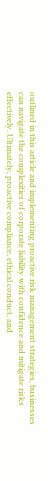outlined in this article and implementing proactive risk management strategies, businesses can navigate the complexities of corporate liability with confidence and mitigate risks effectively. Ultimately, proactive compliance, ethical conduct, and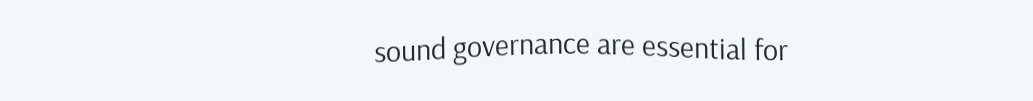sound governance are essential for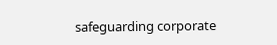safeguarding corporate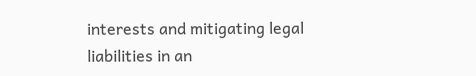interests and mitigating legal liabilities in an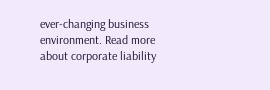ever-changing business environment. Read more about corporate liability